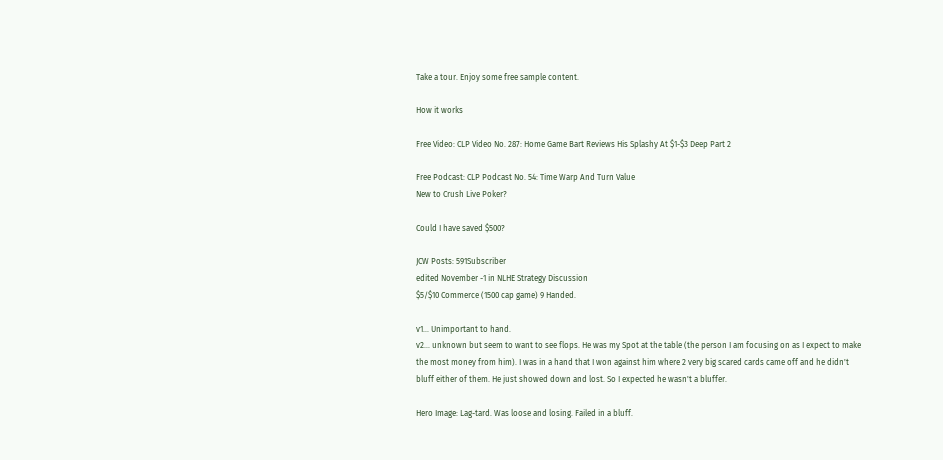Take a tour. Enjoy some free sample content.

How it works

Free Video: CLP Video No. 287: Home Game Bart Reviews His Splashy At $1-$3 Deep Part 2

Free Podcast: CLP Podcast No. 54: Time Warp And Turn Value
New to Crush Live Poker?

Could I have saved $500?

JCW Posts: 591Subscriber
edited November -1 in NLHE Strategy Discussion
$5/$10 Commerce (1500 cap game) 9 Handed.

v1... Unimportant to hand.
v2... unknown but seem to want to see flops. He was my Spot at the table (the person I am focusing on as I expect to make the most money from him). I was in a hand that I won against him where 2 very big scared cards came off and he didn't bluff either of them. He just showed down and lost. So I expected he wasn't a bluffer.

Hero Image: Lag-tard. Was loose and losing. Failed in a bluff.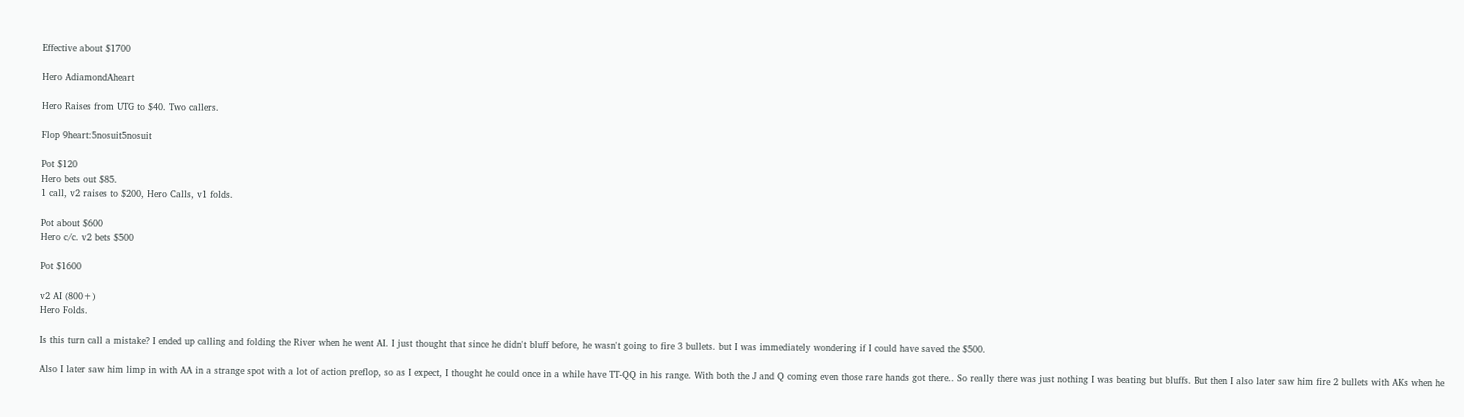Effective about $1700

Hero AdiamondAheart

Hero Raises from UTG to $40. Two callers.

Flop 9heart:5nosuit5nosuit

Pot $120
Hero bets out $85.
1 call, v2 raises to $200, Hero Calls, v1 folds.

Pot about $600
Hero c/c. v2 bets $500

Pot $1600

v2 AI (800+)
Hero Folds.

Is this turn call a mistake? I ended up calling and folding the River when he went AI. I just thought that since he didn't bluff before, he wasn't going to fire 3 bullets. but I was immediately wondering if I could have saved the $500.

Also I later saw him limp in with AA in a strange spot with a lot of action preflop, so as I expect, I thought he could once in a while have TT-QQ in his range. With both the J and Q coming even those rare hands got there.. So really there was just nothing I was beating but bluffs. But then I also later saw him fire 2 bullets with AKs when he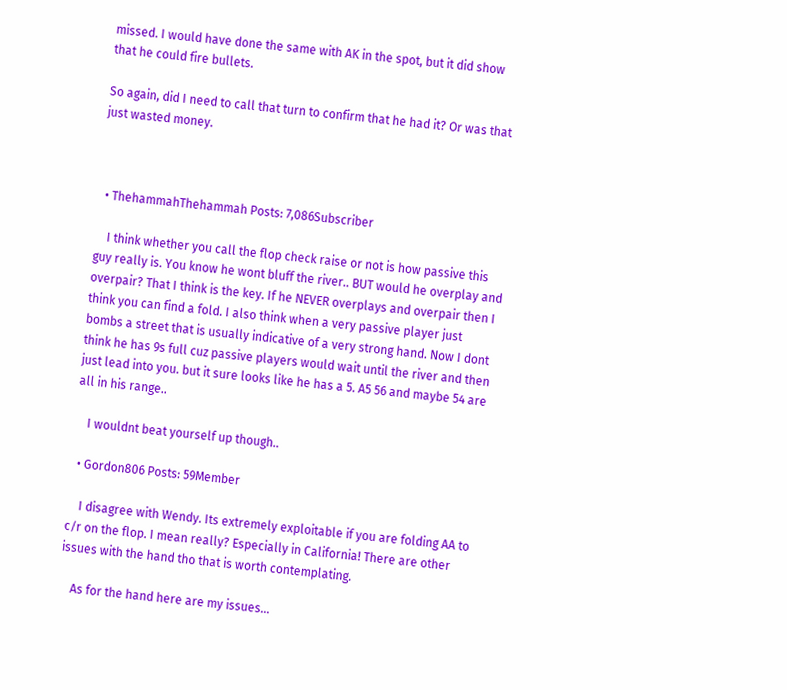missed. I would have done the same with AK in the spot, but it did show that he could fire bullets.

So again, did I need to call that turn to confirm that he had it? Or was that just wasted money.



  • ThehammahThehammah Posts: 7,086Subscriber

    I think whether you call the flop check raise or not is how passive this guy really is. You know he wont bluff the river.. BUT would he overplay and overpair? That I think is the key. If he NEVER overplays and overpair then I think you can find a fold. I also think when a very passive player just bombs a street that is usually indicative of a very strong hand. Now I dont think he has 9s full cuz passive players would wait until the river and then just lead into you. but it sure looks like he has a 5. A5 56 and maybe 54 are all in his range..

    I wouldnt beat yourself up though..

  • Gordon806 Posts: 59Member

    I disagree with Wendy. Its extremely exploitable if you are folding AA to c/r on the flop. I mean really? Especially in California! There are other issues with the hand tho that is worth contemplating.

    As for the hand here are my issues...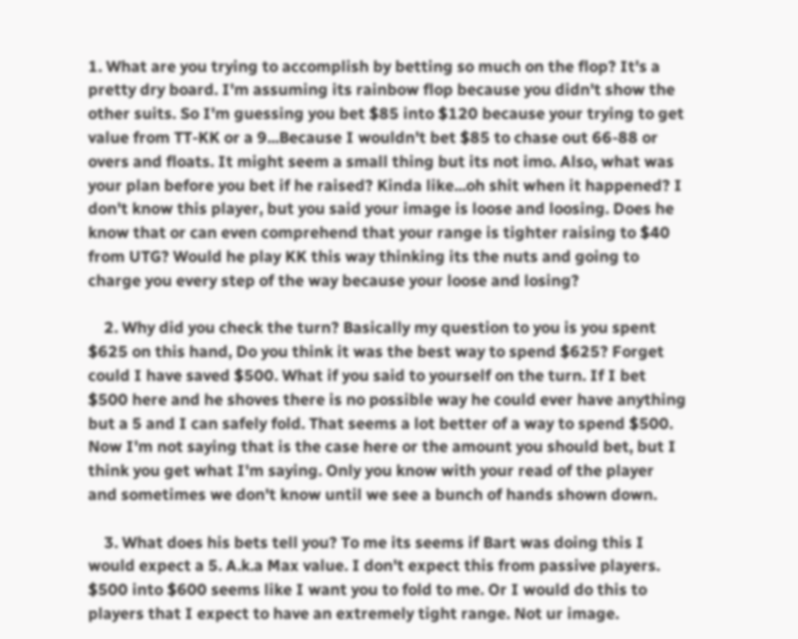1. What are you trying to accomplish by betting so much on the flop? It's a pretty dry board. I'm assuming its rainbow flop because you didn't show the other suits. So I'm guessing you bet $85 into $120 because your trying to get value from TT-KK or a 9...Because I wouldn't bet $85 to chase out 66-88 or overs and floats. It might seem a small thing but its not imo. Also, what was your plan before you bet if he raised? Kinda like...oh shit when it happened? I don't know this player, but you said your image is loose and loosing. Does he know that or can even comprehend that your range is tighter raising to $40 from UTG? Would he play KK this way thinking its the nuts and going to charge you every step of the way because your loose and losing?

    2. Why did you check the turn? Basically my question to you is you spent $625 on this hand, Do you think it was the best way to spend $625? Forget could I have saved $500. What if you said to yourself on the turn. If I bet $500 here and he shoves there is no possible way he could ever have anything but a 5 and I can safely fold. That seems a lot better of a way to spend $500. Now I'm not saying that is the case here or the amount you should bet, but I think you get what I'm saying. Only you know with your read of the player and sometimes we don't know until we see a bunch of hands shown down.

    3. What does his bets tell you? To me its seems if Bart was doing this I would expect a 5. A.k.a Max value. I don't expect this from passive players. $500 into $600 seems like I want you to fold to me. Or I would do this to players that I expect to have an extremely tight range. Not ur image.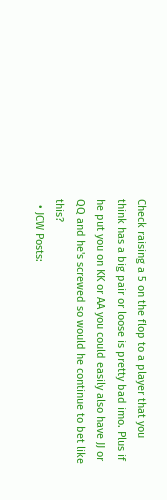Check raising a 5 on the flop to a player that you think has a big pair or loose is pretty bad imo. Plus if he put you on KK or AA you could easily also have JJ or QQ and he's screwed so would he continue to bet like this?
  • JCW Posts: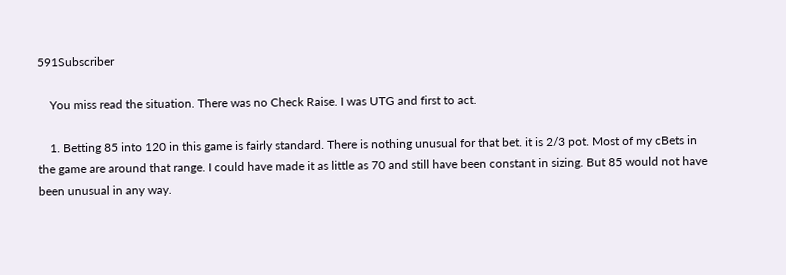591Subscriber

    You miss read the situation. There was no Check Raise. I was UTG and first to act.

    1. Betting 85 into 120 in this game is fairly standard. There is nothing unusual for that bet. it is 2/3 pot. Most of my cBets in the game are around that range. I could have made it as little as 70 and still have been constant in sizing. But 85 would not have been unusual in any way.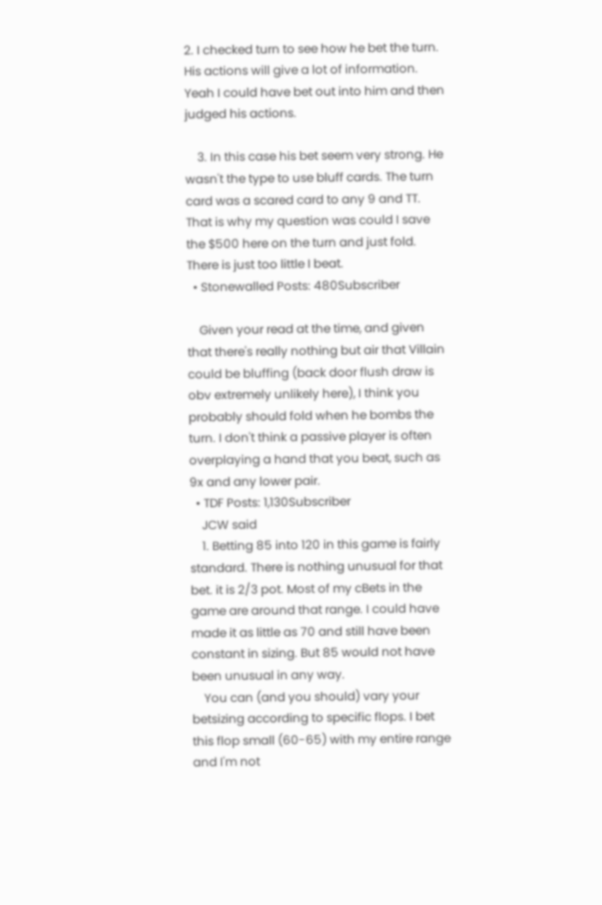2. I checked turn to see how he bet the turn. His actions will give a lot of information. Yeah I could have bet out into him and then judged his actions.

    3. In this case his bet seem very strong. He wasn't the type to use bluff cards. The turn card was a scared card to any 9 and TT. That is why my question was could I save the $500 here on the turn and just fold. There is just too little I beat.
  • Stonewalled Posts: 480Subscriber

    Given your read at the time, and given that there's really nothing but air that Villain could be bluffing (back door flush draw is obv extremely unlikely here), I think you probably should fold when he bombs the turn. I don't think a passive player is often overplaying a hand that you beat, such as 9x and any lower pair.
  • TDF Posts: 1,130Subscriber
    JCW said
    1. Betting 85 into 120 in this game is fairly standard. There is nothing unusual for that bet. it is 2/3 pot. Most of my cBets in the game are around that range. I could have made it as little as 70 and still have been constant in sizing. But 85 would not have been unusual in any way.
    You can (and you should) vary your betsizing according to specific flops. I bet this flop small (60-65) with my entire range and I'm not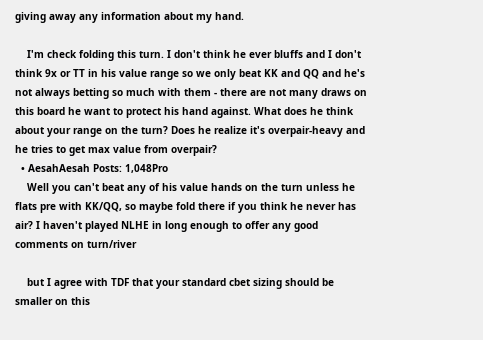giving away any information about my hand.

    I'm check folding this turn. I don't think he ever bluffs and I don't think 9x or TT in his value range so we only beat KK and QQ and he's not always betting so much with them - there are not many draws on this board he want to protect his hand against. What does he think about your range on the turn? Does he realize it's overpair-heavy and he tries to get max value from overpair?
  • AesahAesah Posts: 1,048Pro
    Well you can't beat any of his value hands on the turn unless he flats pre with KK/QQ, so maybe fold there if you think he never has air? I haven't played NLHE in long enough to offer any good comments on turn/river

    but I agree with TDF that your standard cbet sizing should be smaller on this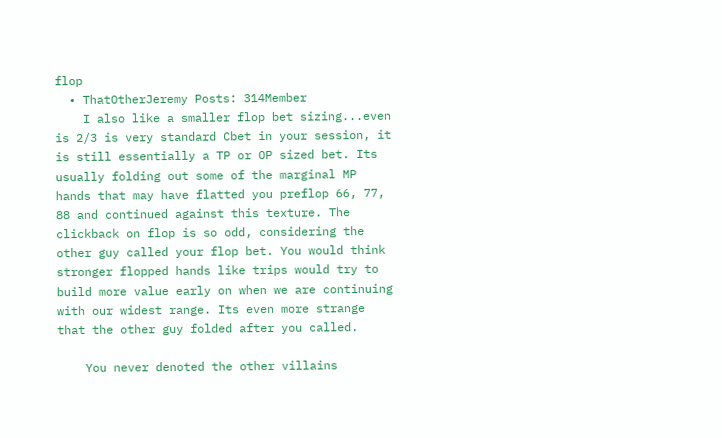flop
  • ThatOtherJeremy Posts: 314Member
    I also like a smaller flop bet sizing...even is 2/3 is very standard Cbet in your session, it is still essentially a TP or OP sized bet. Its usually folding out some of the marginal MP hands that may have flatted you preflop 66, 77, 88 and continued against this texture. The clickback on flop is so odd, considering the other guy called your flop bet. You would think stronger flopped hands like trips would try to build more value early on when we are continuing with our widest range. Its even more strange that the other guy folded after you called.

    You never denoted the other villains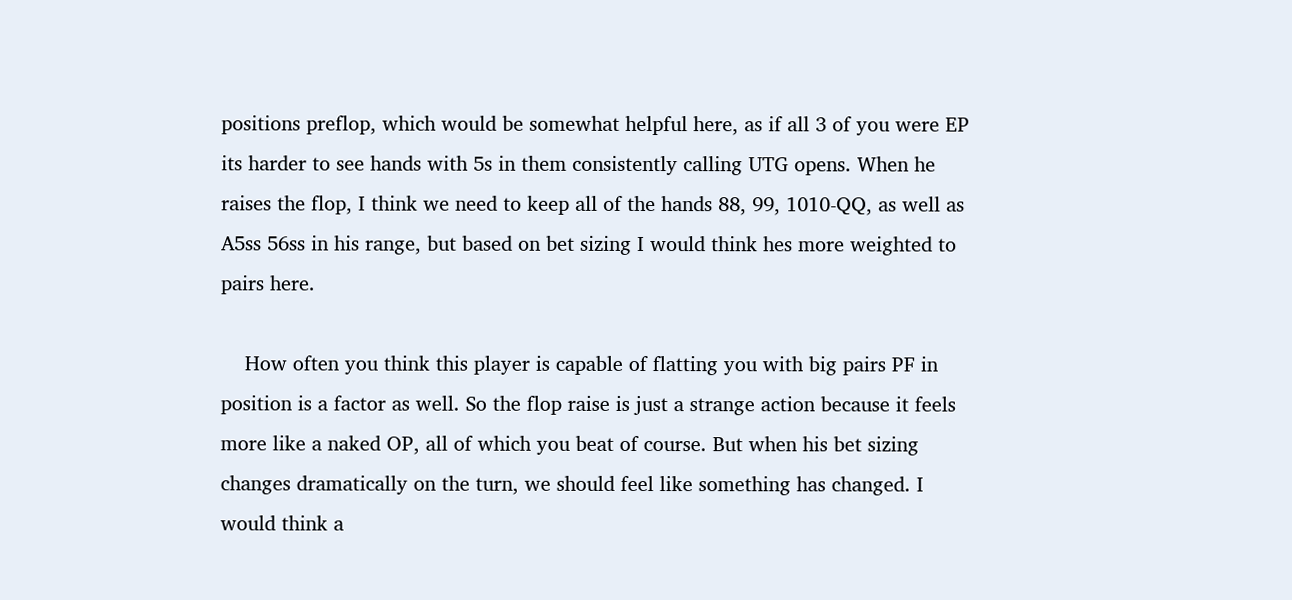positions preflop, which would be somewhat helpful here, as if all 3 of you were EP its harder to see hands with 5s in them consistently calling UTG opens. When he raises the flop, I think we need to keep all of the hands 88, 99, 1010-QQ, as well as A5ss 56ss in his range, but based on bet sizing I would think hes more weighted to pairs here.

    How often you think this player is capable of flatting you with big pairs PF in position is a factor as well. So the flop raise is just a strange action because it feels more like a naked OP, all of which you beat of course. But when his bet sizing changes dramatically on the turn, we should feel like something has changed. I would think a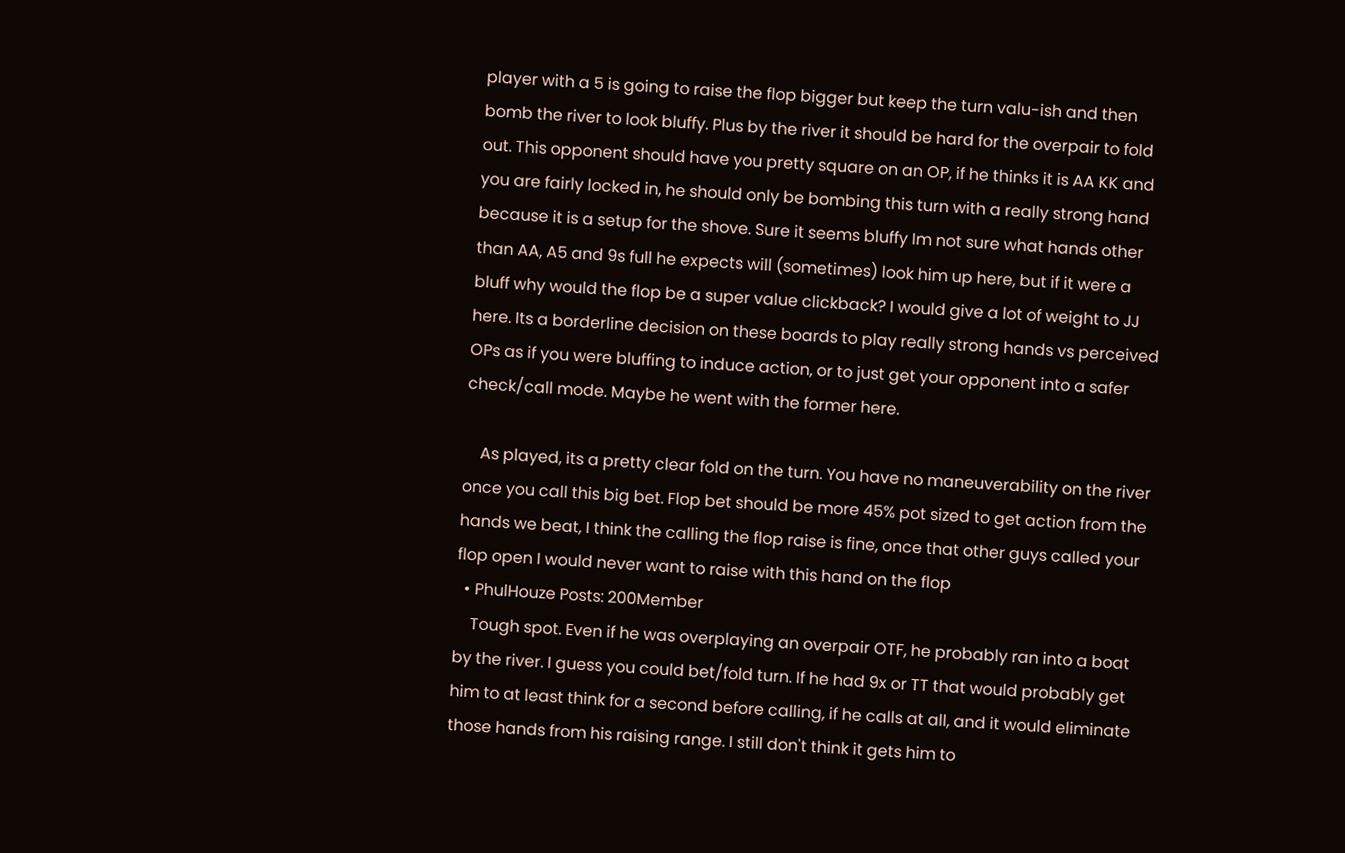player with a 5 is going to raise the flop bigger but keep the turn valu-ish and then bomb the river to look bluffy. Plus by the river it should be hard for the overpair to fold out. This opponent should have you pretty square on an OP, if he thinks it is AA KK and you are fairly locked in, he should only be bombing this turn with a really strong hand because it is a setup for the shove. Sure it seems bluffy Im not sure what hands other than AA, A5 and 9s full he expects will (sometimes) look him up here, but if it were a bluff why would the flop be a super value clickback? I would give a lot of weight to JJ here. Its a borderline decision on these boards to play really strong hands vs perceived OPs as if you were bluffing to induce action, or to just get your opponent into a safer check/call mode. Maybe he went with the former here.

    As played, its a pretty clear fold on the turn. You have no maneuverability on the river once you call this big bet. Flop bet should be more 45% pot sized to get action from the hands we beat, I think the calling the flop raise is fine, once that other guys called your flop open I would never want to raise with this hand on the flop
  • PhulHouze Posts: 200Member
    Tough spot. Even if he was overplaying an overpair OTF, he probably ran into a boat by the river. I guess you could bet/fold turn. If he had 9x or TT that would probably get him to at least think for a second before calling, if he calls at all, and it would eliminate those hands from his raising range. I still don't think it gets him to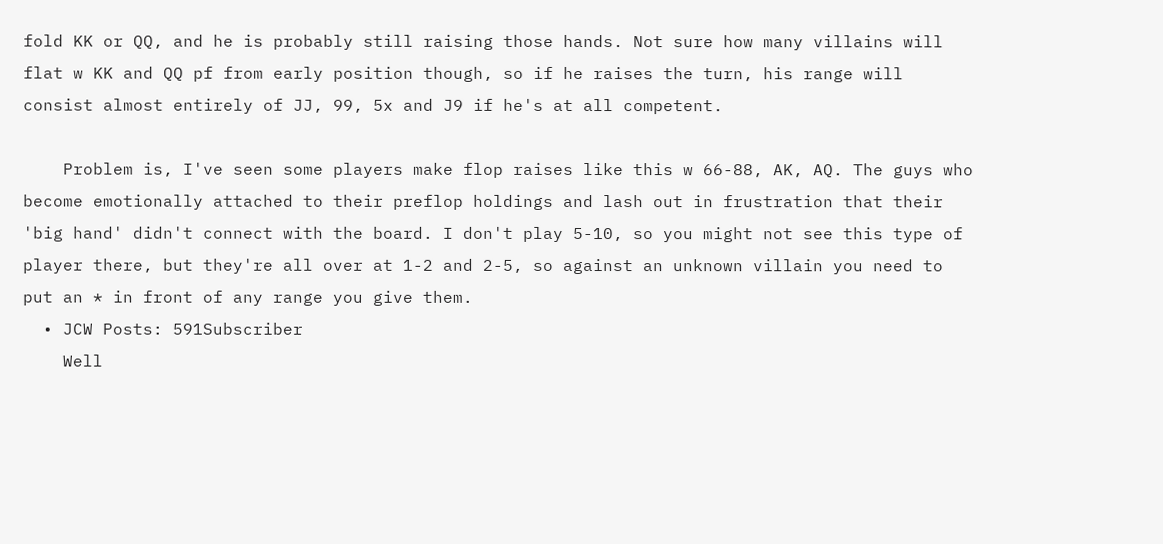fold KK or QQ, and he is probably still raising those hands. Not sure how many villains will flat w KK and QQ pf from early position though, so if he raises the turn, his range will consist almost entirely of JJ, 99, 5x and J9 if he's at all competent.

    Problem is, I've seen some players make flop raises like this w 66-88, AK, AQ. The guys who become emotionally attached to their preflop holdings and lash out in frustration that their 'big hand' didn't connect with the board. I don't play 5-10, so you might not see this type of player there, but they're all over at 1-2 and 2-5, so against an unknown villain you need to put an * in front of any range you give them.
  • JCW Posts: 591Subscriber
    Well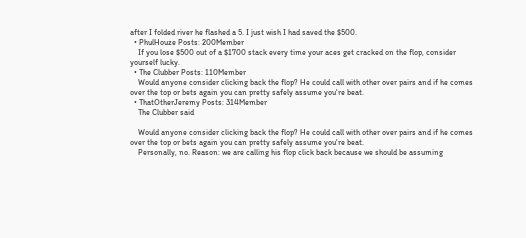after I folded river he flashed a 5. I just wish I had saved the $500.
  • PhulHouze Posts: 200Member
    If you lose $500 out of a $1700 stack every time your aces get cracked on the flop, consider yourself lucky.
  • The Clubber Posts: 110Member
    Would anyone consider clicking back the flop? He could call with other over pairs and if he comes over the top or bets again you can pretty safely assume you're beat.
  • ThatOtherJeremy Posts: 314Member
    The Clubber said

    Would anyone consider clicking back the flop? He could call with other over pairs and if he comes over the top or bets again you can pretty safely assume you're beat.
    Personally, no. Reason: we are calling his flop click back because we should be assuming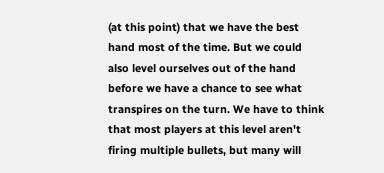(at this point) that we have the best hand most of the time. But we could also level ourselves out of the hand before we have a chance to see what transpires on the turn. We have to think that most players at this level aren't firing multiple bullets, but many will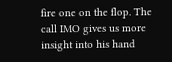fire one on the flop. The call IMO gives us more insight into his hand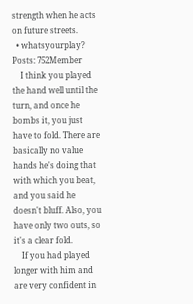strength when he acts on future streets.
  • whatsyourplay? Posts: 752Member
    I think you played the hand well until the turn, and once he bombs it, you just have to fold. There are basically no value hands he's doing that with which you beat, and you said he doesn't bluff. Also, you have only two outs, so it's a clear fold.
    If you had played longer with him and are very confident in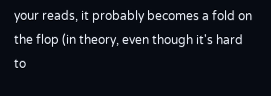your reads, it probably becomes a fold on the flop (in theory, even though it's hard to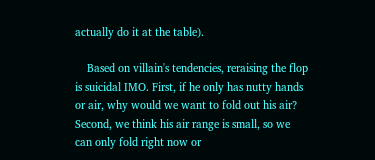actually do it at the table).

    Based on villain's tendencies, reraising the flop is suicidal IMO. First, if he only has nutty hands or air, why would we want to fold out his air? Second, we think his air range is small, so we can only fold right now or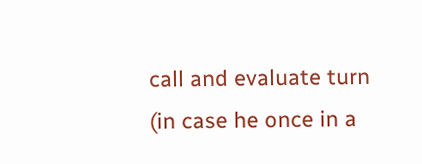call and evaluate turn (in case he once in a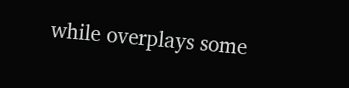while overplays some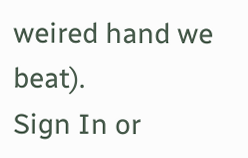weired hand we beat).
Sign In or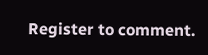Register to comment.